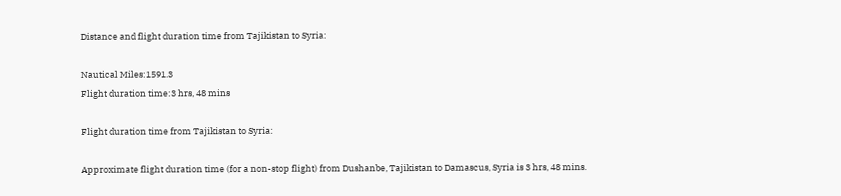Distance and flight duration time from Tajikistan to Syria:

Nautical Miles:1591.3
Flight duration time:3 hrs, 48 mins

Flight duration time from Tajikistan to Syria:

Approximate flight duration time (for a non-stop flight) from Dushanbe, Tajikistan to Damascus, Syria is 3 hrs, 48 mins.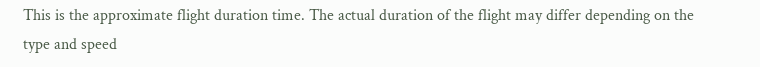This is the approximate flight duration time. The actual duration of the flight may differ depending on the type and speed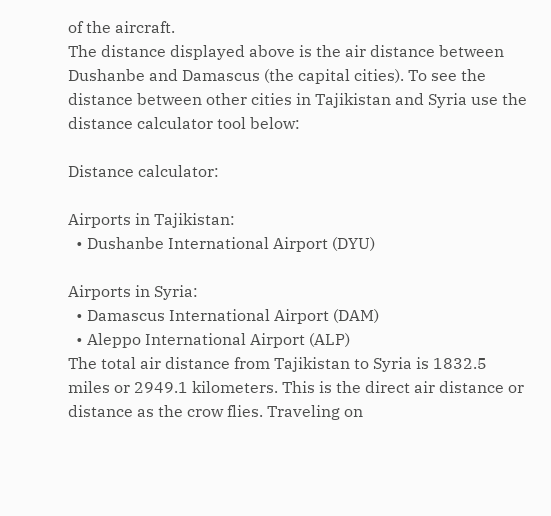of the aircraft.
The distance displayed above is the air distance between Dushanbe and Damascus (the capital cities). To see the distance between other cities in Tajikistan and Syria use the distance calculator tool below:

Distance calculator:

Airports in Tajikistan:
  • Dushanbe International Airport (DYU)

Airports in Syria:
  • Damascus International Airport (DAM)
  • Aleppo International Airport (ALP)
The total air distance from Tajikistan to Syria is 1832.5 miles or 2949.1 kilometers. This is the direct air distance or distance as the crow flies. Traveling on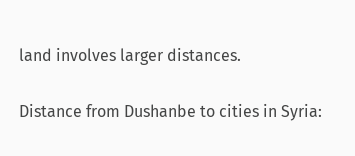land involves larger distances.

Distance from Dushanbe to cities in Syria: